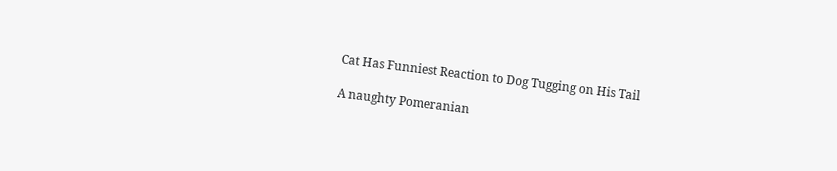Cat Has Funniest Reaction to Dog Tugging on His Tail

A naughty Pomeranian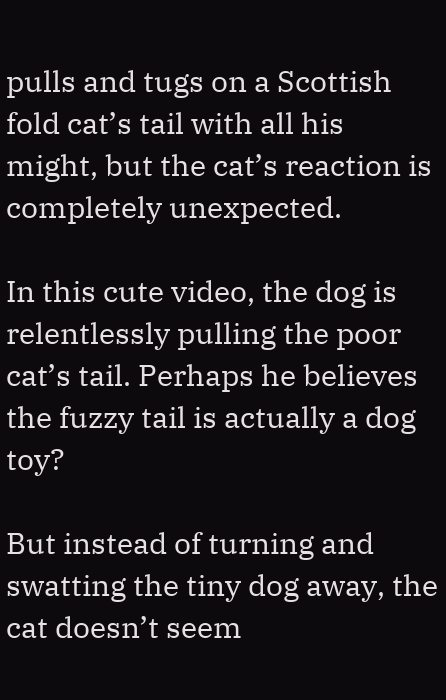pulls and tugs on a Scottish fold cat’s tail with all his might, but the cat’s reaction is completely unexpected.

In this cute video, the dog is relentlessly pulling the poor cat’s tail. Perhaps he believes the fuzzy tail is actually a dog toy?

But instead of turning and swatting the tiny dog away, the cat doesn’t seem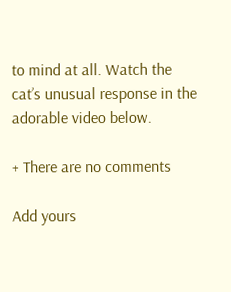to mind at all. Watch the cat’s unusual response in the adorable video below.

+ There are no comments

Add yours